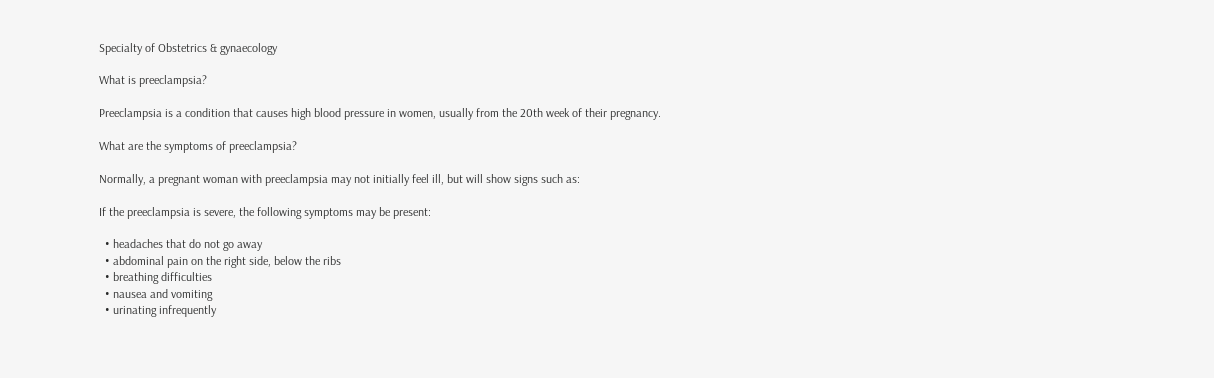Specialty of Obstetrics & gynaecology

What is preeclampsia?

Preeclampsia is a condition that causes high blood pressure in women, usually from the 20th week of their pregnancy.

What are the symptoms of preeclampsia?

Normally, a pregnant woman with preeclampsia may not initially feel ill, but will show signs such as:

If the preeclampsia is severe, the following symptoms may be present:

  • headaches that do not go away
  • abdominal pain on the right side, below the ribs
  • breathing difficulties
  • nausea and vomiting
  • urinating infrequently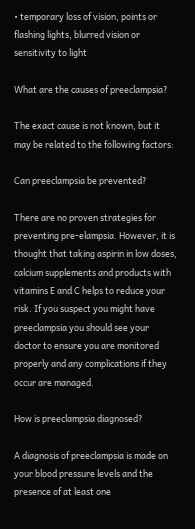• temporary loss of vision, points or flashing lights, blurred vision or sensitivity to light

What are the causes of preeclampsia?

The exact cause is not known, but it may be related to the following factors:

Can preeclampsia be prevented?

There are no proven strategies for preventing pre-elampsia. However, it is thought that taking aspirin in low doses, calcium supplements and products with vitamins E and C helps to reduce your risk. If you suspect you might have preeclampsia you should see your doctor to ensure you are monitored properly and any complications if they occur are managed.

How is preeclampsia diagnosed?

A diagnosis of preeclampsia is made on your blood pressure levels and the presence of at least one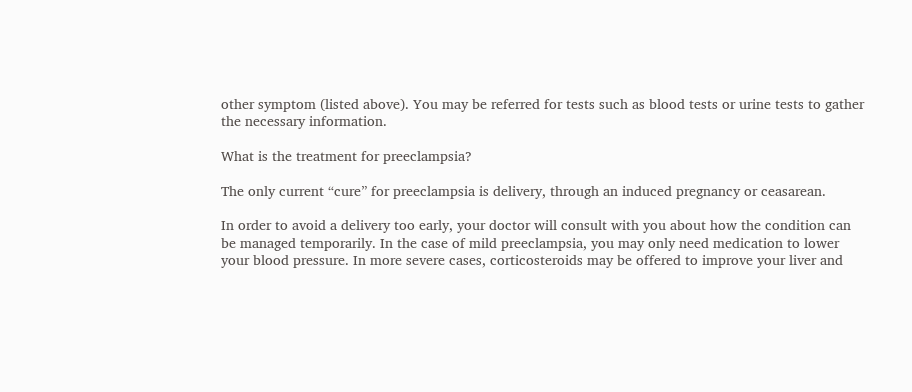other symptom (listed above). You may be referred for tests such as blood tests or urine tests to gather the necessary information.

What is the treatment for preeclampsia?

The only current “cure” for preeclampsia is delivery, through an induced pregnancy or ceasarean.

In order to avoid a delivery too early, your doctor will consult with you about how the condition can be managed temporarily. In the case of mild preeclampsia, you may only need medication to lower your blood pressure. In more severe cases, corticosteroids may be offered to improve your liver and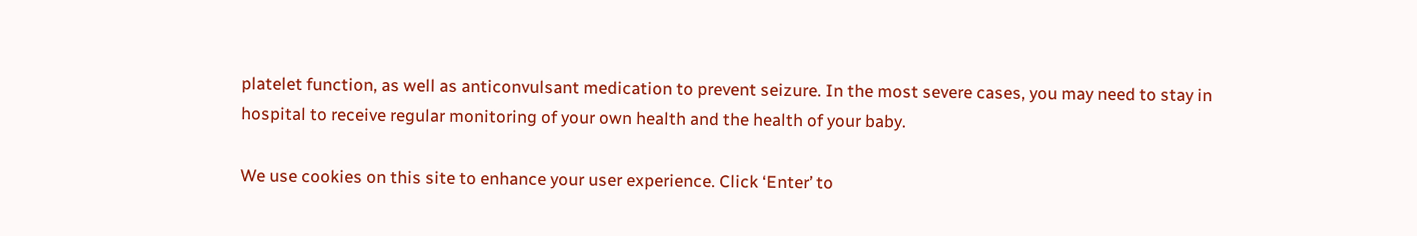platelet function, as well as anticonvulsant medication to prevent seizure. In the most severe cases, you may need to stay in hospital to receive regular monitoring of your own health and the health of your baby.

We use cookies on this site to enhance your user experience. Click ‘Enter’ to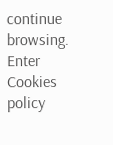continue browsing. Enter Cookies policy